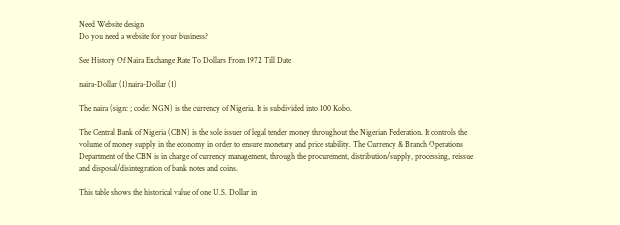Need Website design
Do you need a website for your business?

See History Of Naira Exchange Rate To Dollars From 1972 Till Date

naira-Dollar (1)naira-Dollar (1)

The naira (sign: ; code: NGN) is the currency of Nigeria. It is subdivided into 100 Kobo.

The Central Bank of Nigeria (CBN) is the sole issuer of legal tender money throughout the Nigerian Federation. It controls the volume of money supply in the economy in order to ensure monetary and price stability. The Currency & Branch Operations Department of the CBN is in charge of currency management, through the procurement, distribution/supply, processing, reissue and disposal/disintegration of bank notes and coins.

This table shows the historical value of one U.S. Dollar in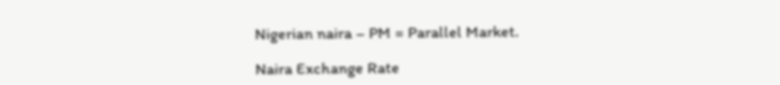Nigerian naira – PM = Parallel Market.

Naira Exchange Rate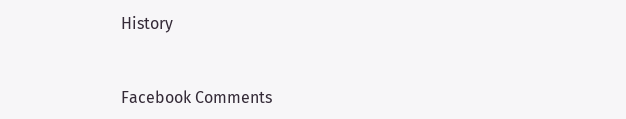History


Facebook Comments